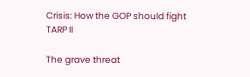Crisis: How the GOP should fight TARP II

The grave threat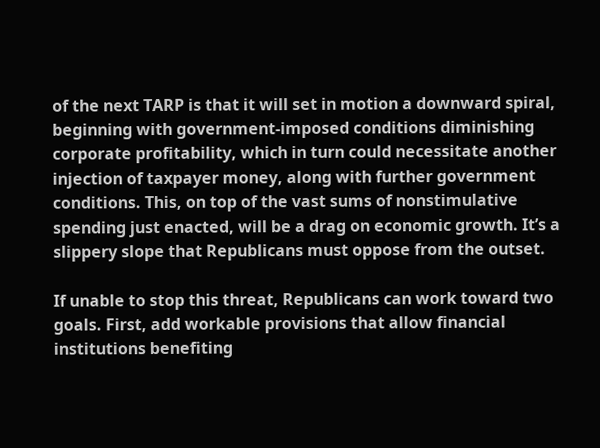of the next TARP is that it will set in motion a downward spiral, beginning with government-imposed conditions diminishing corporate profitability, which in turn could necessitate another injection of taxpayer money, along with further government conditions. This, on top of the vast sums of nonstimulative spending just enacted, will be a drag on economic growth. It’s a slippery slope that Republicans must oppose from the outset.

If unable to stop this threat, Republicans can work toward two goals. First, add workable provisions that allow financial institutions benefiting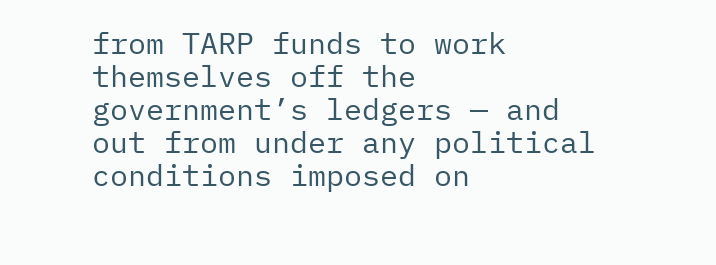from TARP funds to work themselves off the government’s ledgers — and out from under any political conditions imposed on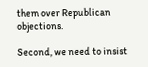them over Republican objections.

Second, we need to insist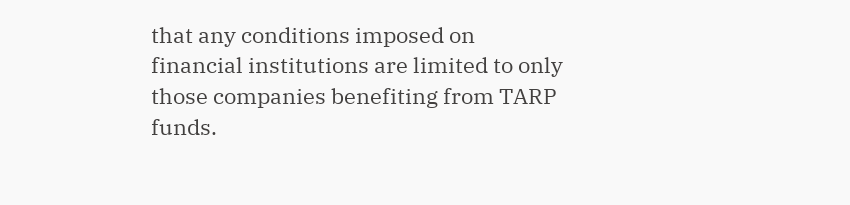that any conditions imposed on financial institutions are limited to only those companies benefiting from TARP funds.